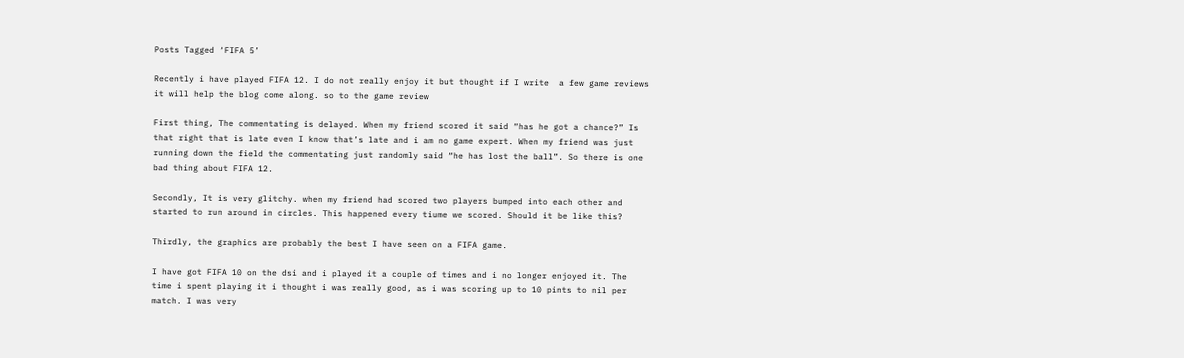Posts Tagged ‘FIFA 5’

Recently i have played FIFA 12. I do not really enjoy it but thought if I write  a few game reviews it will help the blog come along. so to the game review

First thing, The commentating is delayed. When my friend scored it said “has he got a chance?” Is that right that is late even I know that’s late and i am no game expert. When my friend was just running down the field the commentating just randomly said “he has lost the ball”. So there is one bad thing about FIFA 12.

Secondly, It is very glitchy. when my friend had scored two players bumped into each other and started to run around in circles. This happened every tiume we scored. Should it be like this?

Thirdly, the graphics are probably the best I have seen on a FIFA game.

I have got FIFA 10 on the dsi and i played it a couple of times and i no longer enjoyed it. The time i spent playing it i thought i was really good, as i was scoring up to 10 pints to nil per match. I was very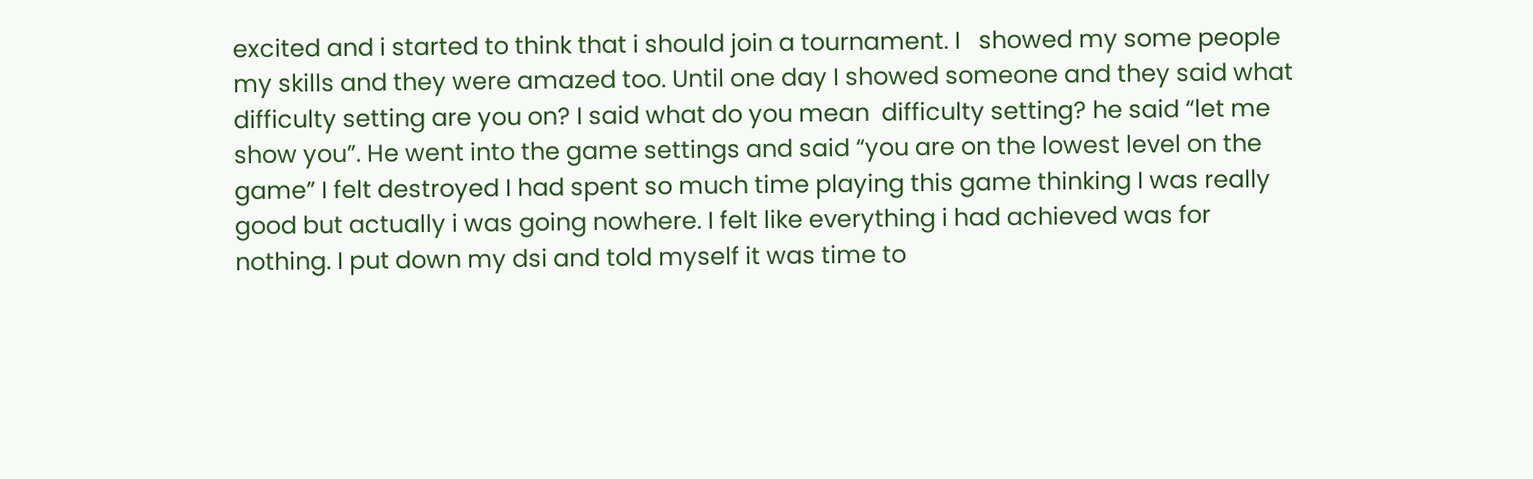excited and i started to think that i should join a tournament. I   showed my some people my skills and they were amazed too. Until one day I showed someone and they said what difficulty setting are you on? I said what do you mean  difficulty setting? he said “let me show you”. He went into the game settings and said “you are on the lowest level on the game” I felt destroyed I had spent so much time playing this game thinking I was really good but actually i was going nowhere. I felt like everything i had achieved was for nothing. I put down my dsi and told myself it was time to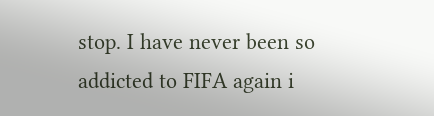stop. I have never been so addicted to FIFA again i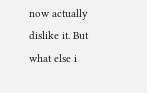now actually dislike it. But what else i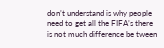don’t understand is why people need to get all the FIFA’s there is not much difference be tween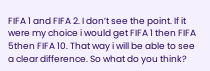FIFA 1 and FIFA 2. I don’t see the point. If it were my choice i would get FIFA 1 then FIFA 5then FIFA 10. That way i will be able to see a clear difference. So what do you think?